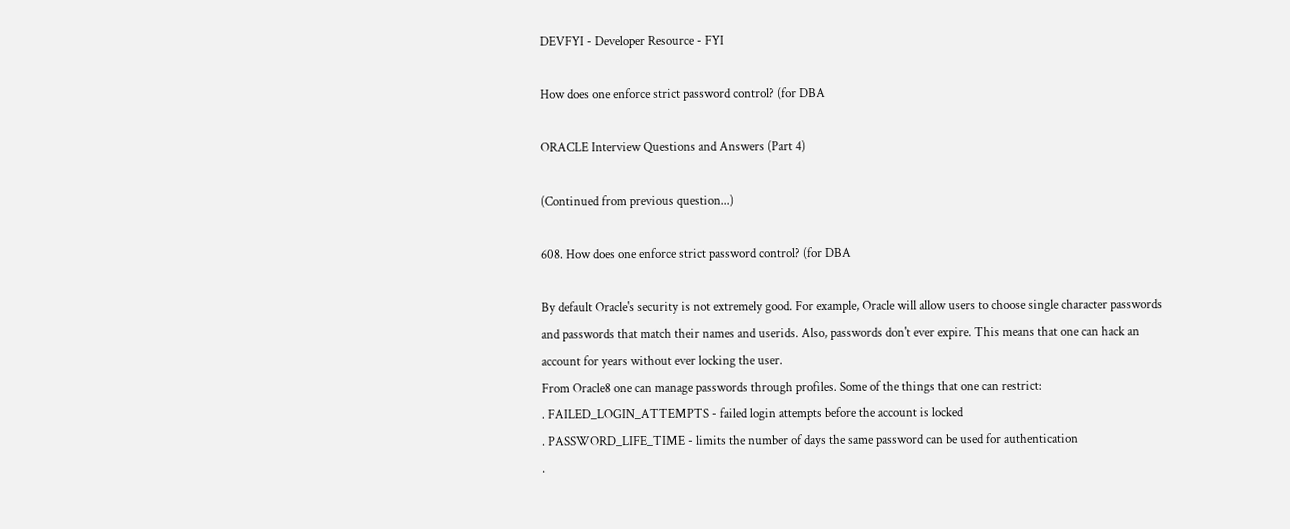DEVFYI - Developer Resource - FYI

How does one enforce strict password control? (for DBA

ORACLE Interview Questions and Answers (Part 4)

(Continued from previous question...)

608. How does one enforce strict password control? (for DBA

By default Oracle's security is not extremely good. For example, Oracle will allow users to choose single character passwords and passwords that match their names and userids. Also, passwords don't ever expire. This means that one can hack an account for years without ever locking the user.
From Oracle8 one can manage passwords through profiles. Some of the things that one can restrict:
. FAILED_LOGIN_ATTEMPTS - failed login attempts before the account is locked
. PASSWORD_LIFE_TIME - limits the number of days the same password can be used for authentication
.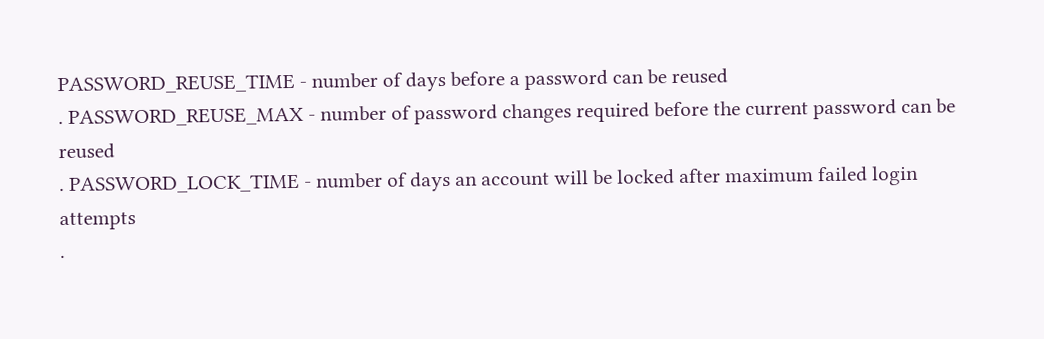PASSWORD_REUSE_TIME - number of days before a password can be reused
. PASSWORD_REUSE_MAX - number of password changes required before the current password can be reused
. PASSWORD_LOCK_TIME - number of days an account will be locked after maximum failed login attempts
.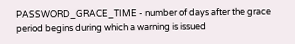PASSWORD_GRACE_TIME - number of days after the grace period begins during which a warning is issued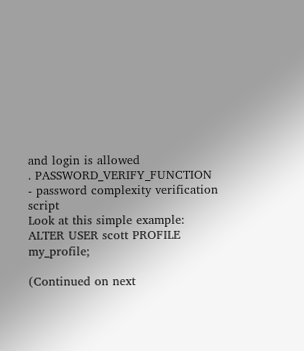and login is allowed
. PASSWORD_VERIFY_FUNCTION - password complexity verification script
Look at this simple example:
ALTER USER scott PROFILE my_profile;

(Continued on next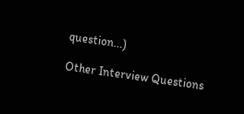question...)

Other Interview Questions